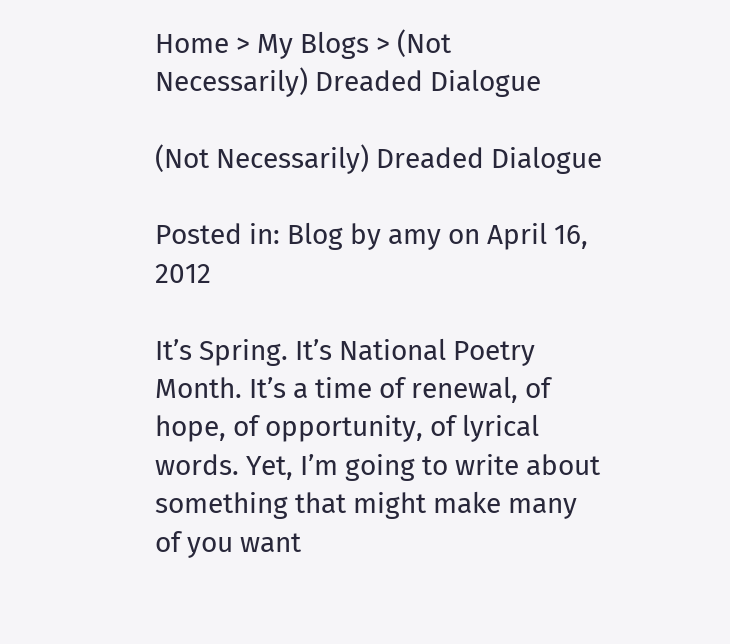Home > My Blogs > (Not Necessarily) Dreaded Dialogue

(Not Necessarily) Dreaded Dialogue

Posted in: Blog by amy on April 16, 2012

It’s Spring. It’s National Poetry Month. It’s a time of renewal, of hope, of opportunity, of lyrical words. Yet, I’m going to write about something that might make many of you want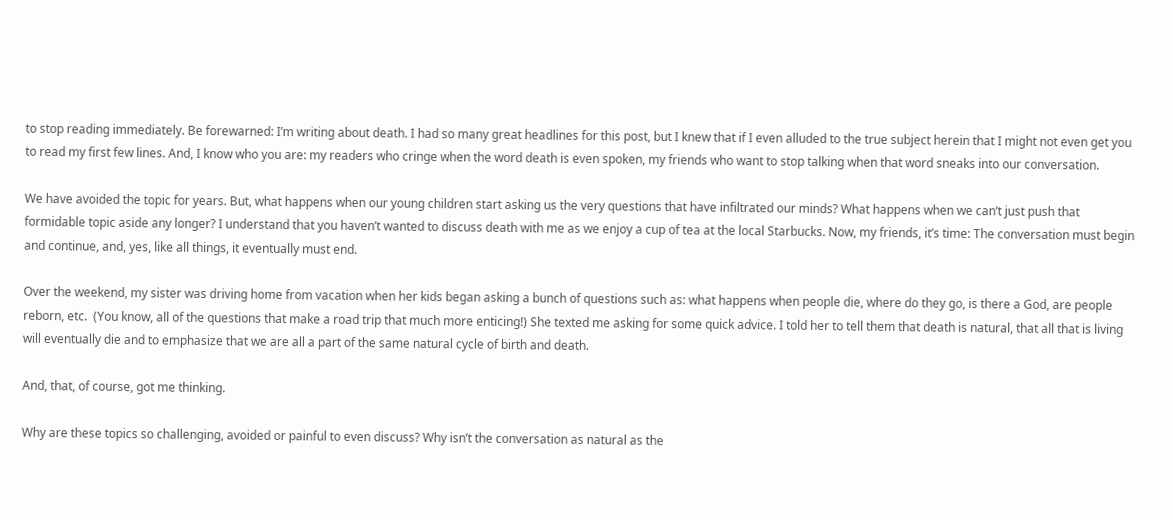to stop reading immediately. Be forewarned: I’m writing about death. I had so many great headlines for this post, but I knew that if I even alluded to the true subject herein that I might not even get you to read my first few lines. And, I know who you are: my readers who cringe when the word death is even spoken, my friends who want to stop talking when that word sneaks into our conversation.

We have avoided the topic for years. But, what happens when our young children start asking us the very questions that have infiltrated our minds? What happens when we can’t just push that formidable topic aside any longer? I understand that you haven’t wanted to discuss death with me as we enjoy a cup of tea at the local Starbucks. Now, my friends, it’s time: The conversation must begin and continue, and, yes, like all things, it eventually must end.

Over the weekend, my sister was driving home from vacation when her kids began asking a bunch of questions such as: what happens when people die, where do they go, is there a God, are people reborn, etc.  (You know, all of the questions that make a road trip that much more enticing!) She texted me asking for some quick advice. I told her to tell them that death is natural, that all that is living will eventually die and to emphasize that we are all a part of the same natural cycle of birth and death.

And, that, of course, got me thinking.

Why are these topics so challenging, avoided or painful to even discuss? Why isn’t the conversation as natural as the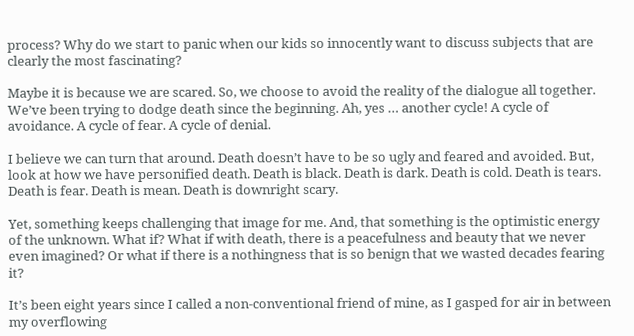process? Why do we start to panic when our kids so innocently want to discuss subjects that are clearly the most fascinating?

Maybe it is because we are scared. So, we choose to avoid the reality of the dialogue all together. We’ve been trying to dodge death since the beginning. Ah, yes … another cycle! A cycle of avoidance. A cycle of fear. A cycle of denial.

I believe we can turn that around. Death doesn’t have to be so ugly and feared and avoided. But, look at how we have personified death. Death is black. Death is dark. Death is cold. Death is tears. Death is fear. Death is mean. Death is downright scary.

Yet, something keeps challenging that image for me. And, that something is the optimistic energy of the unknown. What if? What if with death, there is a peacefulness and beauty that we never even imagined? Or what if there is a nothingness that is so benign that we wasted decades fearing it?

It’s been eight years since I called a non-conventional friend of mine, as I gasped for air in between my overflowing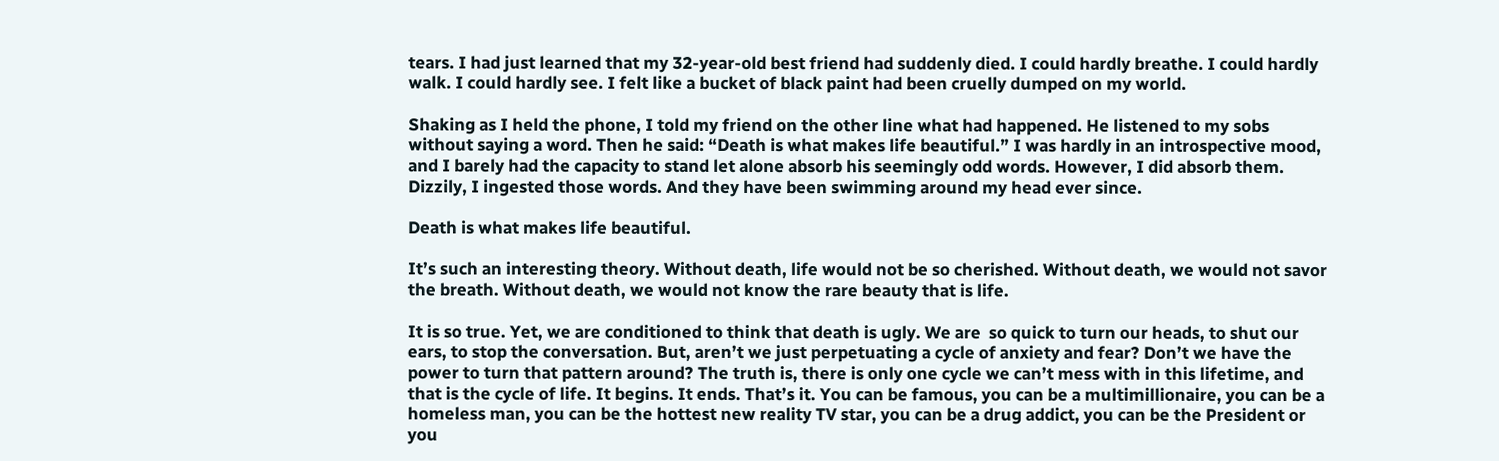tears. I had just learned that my 32-year-old best friend had suddenly died. I could hardly breathe. I could hardly walk. I could hardly see. I felt like a bucket of black paint had been cruelly dumped on my world.

Shaking as I held the phone, I told my friend on the other line what had happened. He listened to my sobs without saying a word. Then he said: “Death is what makes life beautiful.” I was hardly in an introspective mood, and I barely had the capacity to stand let alone absorb his seemingly odd words. However, I did absorb them. Dizzily, I ingested those words. And they have been swimming around my head ever since.

Death is what makes life beautiful.

It’s such an interesting theory. Without death, life would not be so cherished. Without death, we would not savor the breath. Without death, we would not know the rare beauty that is life.

It is so true. Yet, we are conditioned to think that death is ugly. We are  so quick to turn our heads, to shut our ears, to stop the conversation. But, aren’t we just perpetuating a cycle of anxiety and fear? Don’t we have the power to turn that pattern around? The truth is, there is only one cycle we can’t mess with in this lifetime, and that is the cycle of life. It begins. It ends. That’s it. You can be famous, you can be a multimillionaire, you can be a homeless man, you can be the hottest new reality TV star, you can be a drug addict, you can be the President or you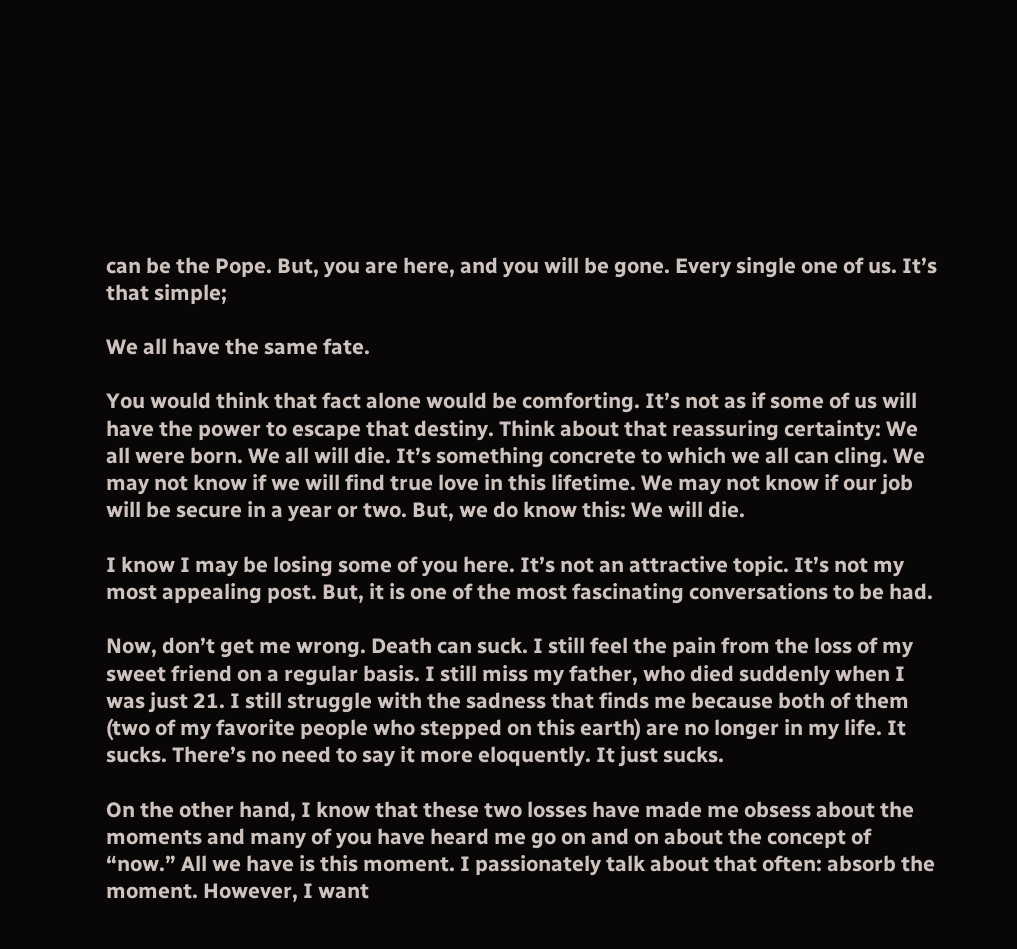can be the Pope. But, you are here, and you will be gone. Every single one of us. It’s that simple;

We all have the same fate.

You would think that fact alone would be comforting. It’s not as if some of us will have the power to escape that destiny. Think about that reassuring certainty: We all were born. We all will die. It’s something concrete to which we all can cling. We may not know if we will find true love in this lifetime. We may not know if our job will be secure in a year or two. But, we do know this: We will die.

I know I may be losing some of you here. It’s not an attractive topic. It’s not my most appealing post. But, it is one of the most fascinating conversations to be had.

Now, don’t get me wrong. Death can suck. I still feel the pain from the loss of my sweet friend on a regular basis. I still miss my father, who died suddenly when I was just 21. I still struggle with the sadness that finds me because both of them (two of my favorite people who stepped on this earth) are no longer in my life. It sucks. There’s no need to say it more eloquently. It just sucks.

On the other hand, I know that these two losses have made me obsess about the moments and many of you have heard me go on and on about the concept of “now.” All we have is this moment. I passionately talk about that often: absorb the moment. However, I want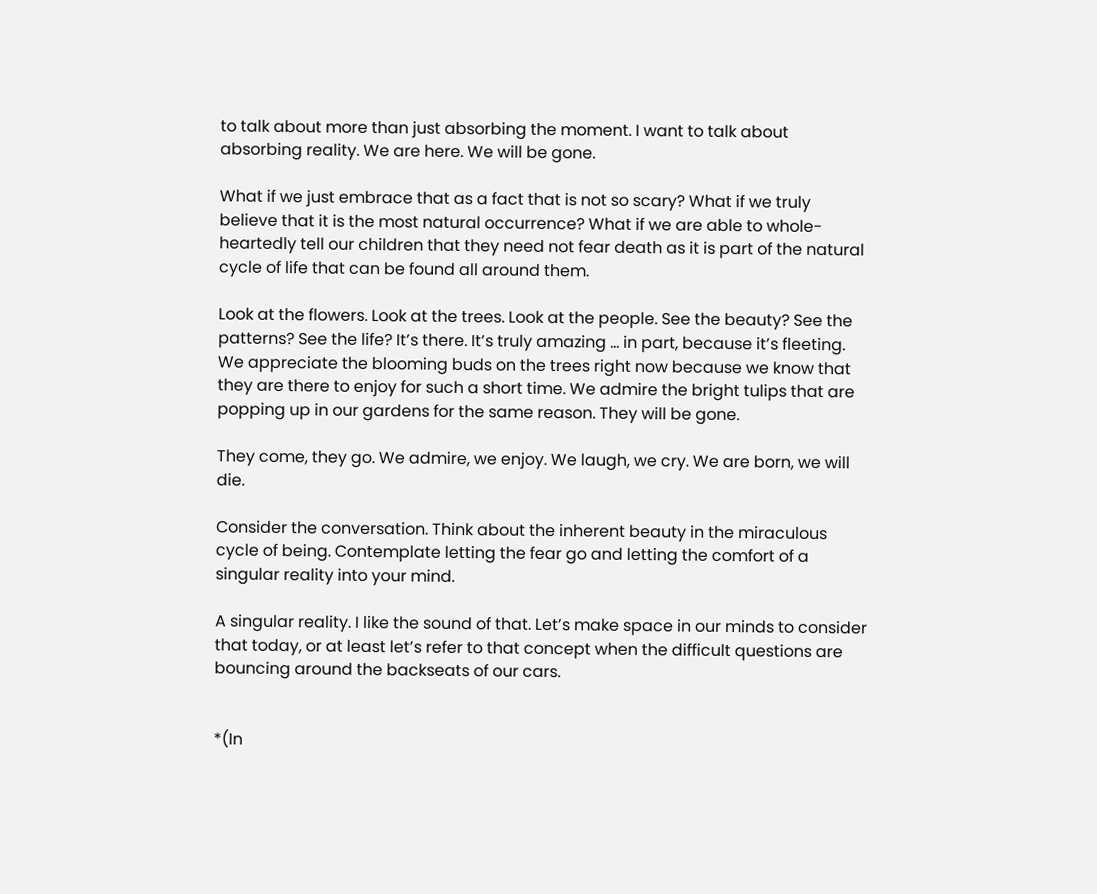to talk about more than just absorbing the moment. I want to talk about absorbing reality. We are here. We will be gone.

What if we just embrace that as a fact that is not so scary? What if we truly believe that it is the most natural occurrence? What if we are able to whole-heartedly tell our children that they need not fear death as it is part of the natural cycle of life that can be found all around them.

Look at the flowers. Look at the trees. Look at the people. See the beauty? See the patterns? See the life? It’s there. It’s truly amazing … in part, because it’s fleeting. We appreciate the blooming buds on the trees right now because we know that they are there to enjoy for such a short time. We admire the bright tulips that are popping up in our gardens for the same reason. They will be gone.

They come, they go. We admire, we enjoy. We laugh, we cry. We are born, we will die.

Consider the conversation. Think about the inherent beauty in the miraculous cycle of being. Contemplate letting the fear go and letting the comfort of a singular reality into your mind.

A singular reality. I like the sound of that. Let’s make space in our minds to consider that today, or at least let’s refer to that concept when the difficult questions are bouncing around the backseats of our cars.


*(In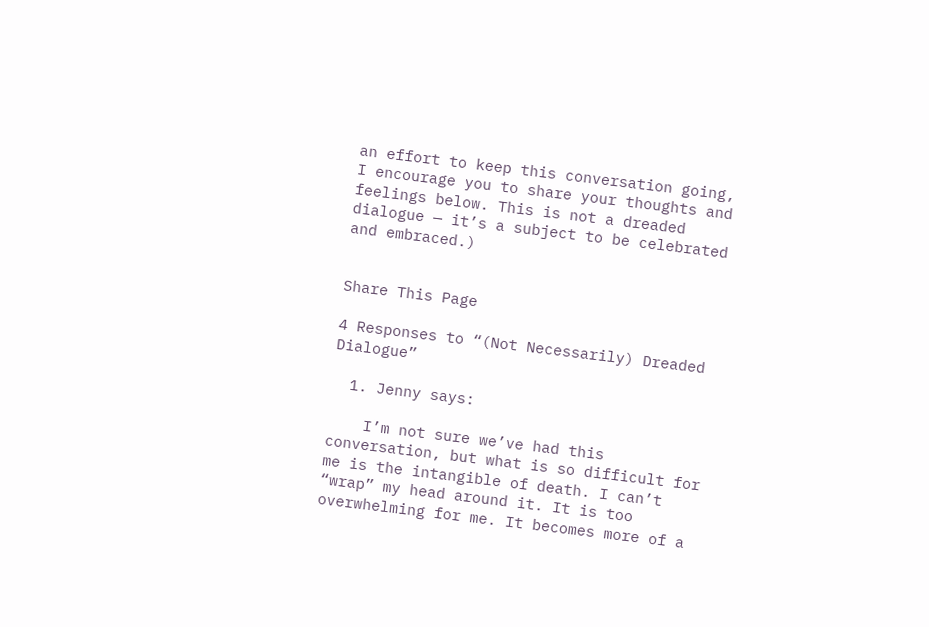an effort to keep this conversation going, I encourage you to share your thoughts and feelings below. This is not a dreaded dialogue — it’s a subject to be celebrated and embraced.)


Share This Page

4 Responses to “(Not Necessarily) Dreaded Dialogue”

  1. Jenny says:

    I’m not sure we’ve had this conversation, but what is so difficult for me is the intangible of death. I can’t “wrap” my head around it. It is too overwhelming for me. It becomes more of a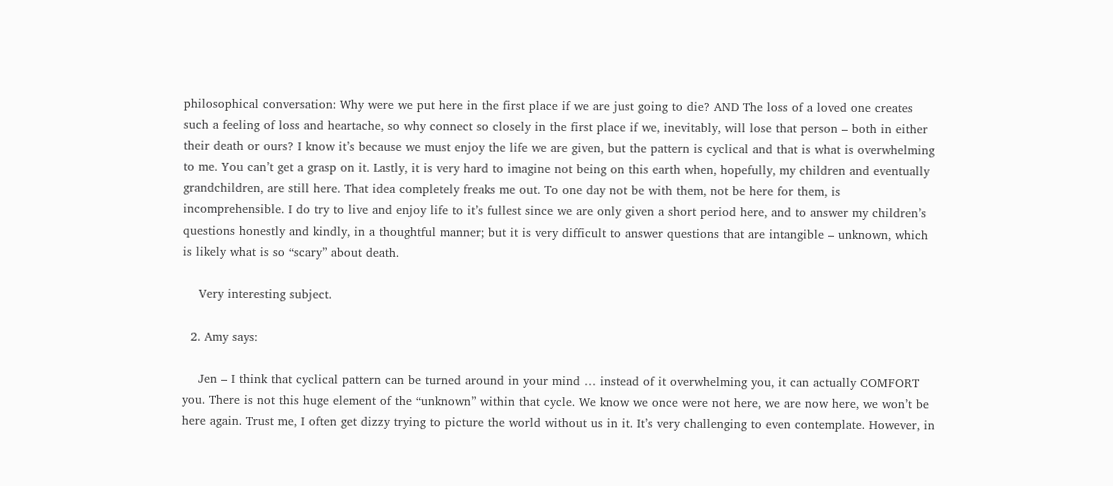philosophical conversation: Why were we put here in the first place if we are just going to die? AND The loss of a loved one creates such a feeling of loss and heartache, so why connect so closely in the first place if we, inevitably, will lose that person – both in either their death or ours? I know it’s because we must enjoy the life we are given, but the pattern is cyclical and that is what is overwhelming to me. You can’t get a grasp on it. Lastly, it is very hard to imagine not being on this earth when, hopefully, my children and eventually grandchildren, are still here. That idea completely freaks me out. To one day not be with them, not be here for them, is incomprehensible. I do try to live and enjoy life to it’s fullest since we are only given a short period here, and to answer my children’s questions honestly and kindly, in a thoughtful manner; but it is very difficult to answer questions that are intangible – unknown, which is likely what is so “scary” about death.

    Very interesting subject.

  2. Amy says:

    Jen – I think that cyclical pattern can be turned around in your mind … instead of it overwhelming you, it can actually COMFORT you. There is not this huge element of the “unknown” within that cycle. We know we once were not here, we are now here, we won’t be here again. Trust me, I often get dizzy trying to picture the world without us in it. It’s very challenging to even contemplate. However, in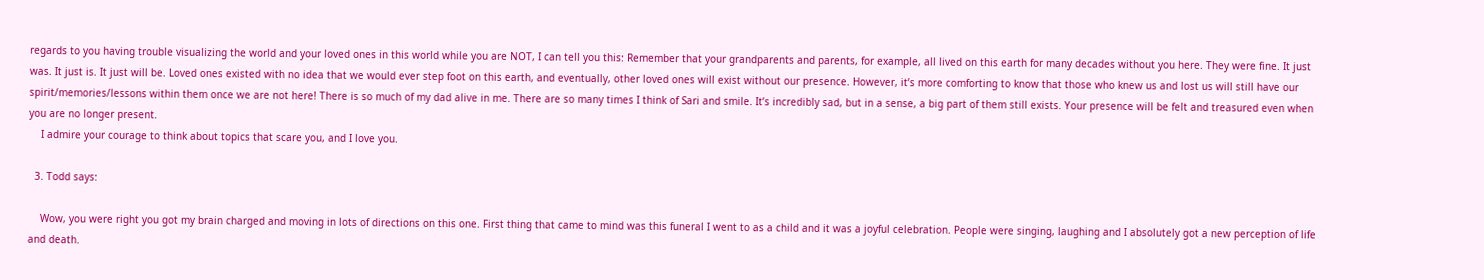regards to you having trouble visualizing the world and your loved ones in this world while you are NOT, I can tell you this: Remember that your grandparents and parents, for example, all lived on this earth for many decades without you here. They were fine. It just was. It just is. It just will be. Loved ones existed with no idea that we would ever step foot on this earth, and eventually, other loved ones will exist without our presence. However, it’s more comforting to know that those who knew us and lost us will still have our spirit/memories/lessons within them once we are not here! There is so much of my dad alive in me. There are so many times I think of Sari and smile. It’s incredibly sad, but in a sense, a big part of them still exists. Your presence will be felt and treasured even when you are no longer present.
    I admire your courage to think about topics that scare you, and I love you.

  3. Todd says:

    Wow, you were right you got my brain charged and moving in lots of directions on this one. First thing that came to mind was this funeral I went to as a child and it was a joyful celebration. People were singing, laughing and I absolutely got a new perception of life and death.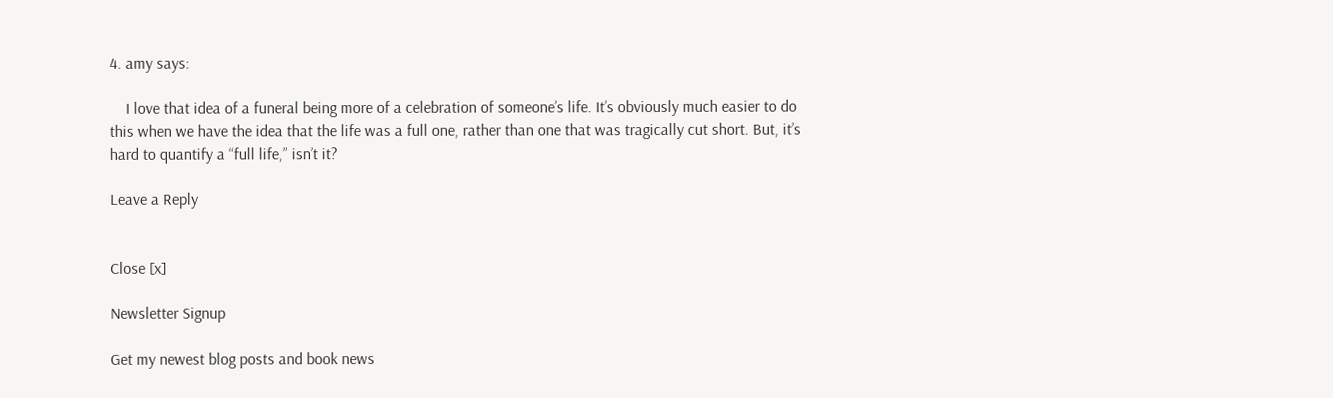4. amy says:

    I love that idea of a funeral being more of a celebration of someone’s life. It’s obviously much easier to do this when we have the idea that the life was a full one, rather than one that was tragically cut short. But, it’s hard to quantify a “full life,” isn’t it?

Leave a Reply


Close [x]

Newsletter Signup

Get my newest blog posts and book news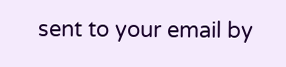sent to your email by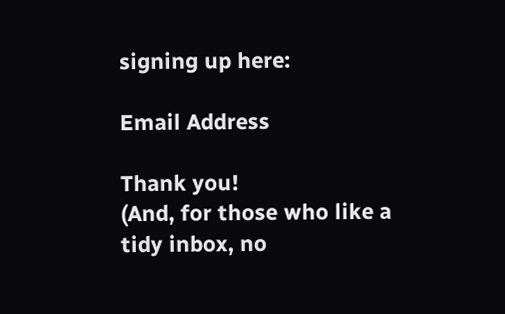signing up here:

Email Address

Thank you!
(And, for those who like a tidy inbox, no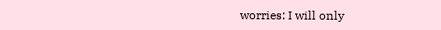worries: I will only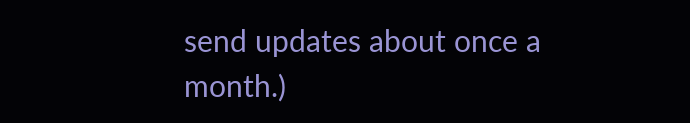send updates about once a month.)